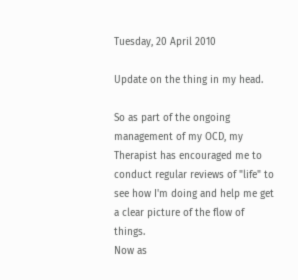Tuesday, 20 April 2010

Update on the thing in my head.

So as part of the ongoing management of my OCD, my Therapist has encouraged me to conduct regular reviews of "life" to see how I'm doing and help me get a clear picture of the flow of things.
Now as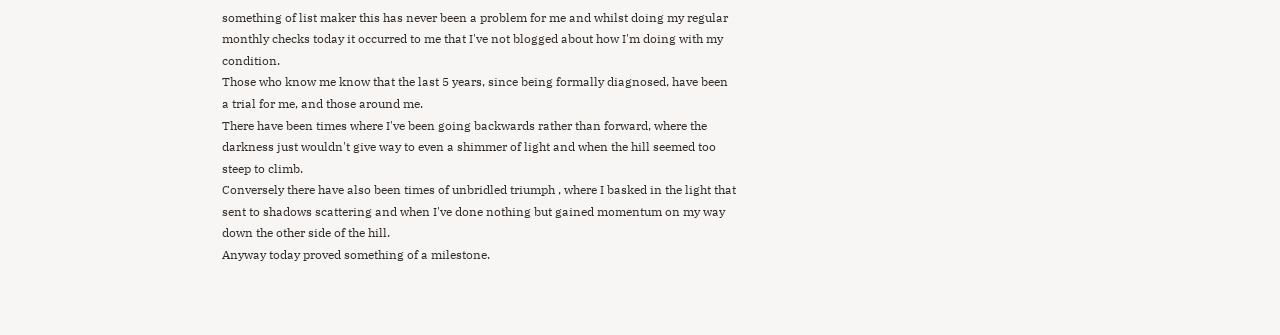something of list maker this has never been a problem for me and whilst doing my regular monthly checks today it occurred to me that I've not blogged about how I'm doing with my condition.
Those who know me know that the last 5 years, since being formally diagnosed, have been a trial for me, and those around me.
There have been times where I've been going backwards rather than forward, where the darkness just wouldn't give way to even a shimmer of light and when the hill seemed too steep to climb.
Conversely there have also been times of unbridled triumph , where I basked in the light that sent to shadows scattering and when I've done nothing but gained momentum on my way down the other side of the hill.
Anyway today proved something of a milestone.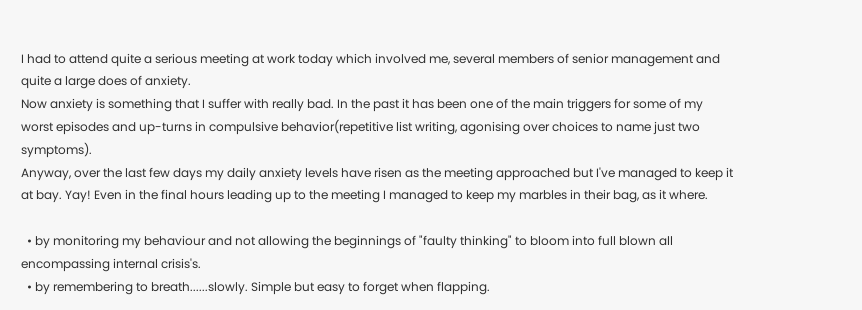I had to attend quite a serious meeting at work today which involved me, several members of senior management and quite a large does of anxiety.
Now anxiety is something that I suffer with really bad. In the past it has been one of the main triggers for some of my worst episodes and up-turns in compulsive behavior(repetitive list writing, agonising over choices to name just two symptoms).
Anyway, over the last few days my daily anxiety levels have risen as the meeting approached but I've managed to keep it at bay. Yay! Even in the final hours leading up to the meeting I managed to keep my marbles in their bag, as it where.

  • by monitoring my behaviour and not allowing the beginnings of "faulty thinking" to bloom into full blown all encompassing internal crisis's.
  • by remembering to breath......slowly. Simple but easy to forget when flapping.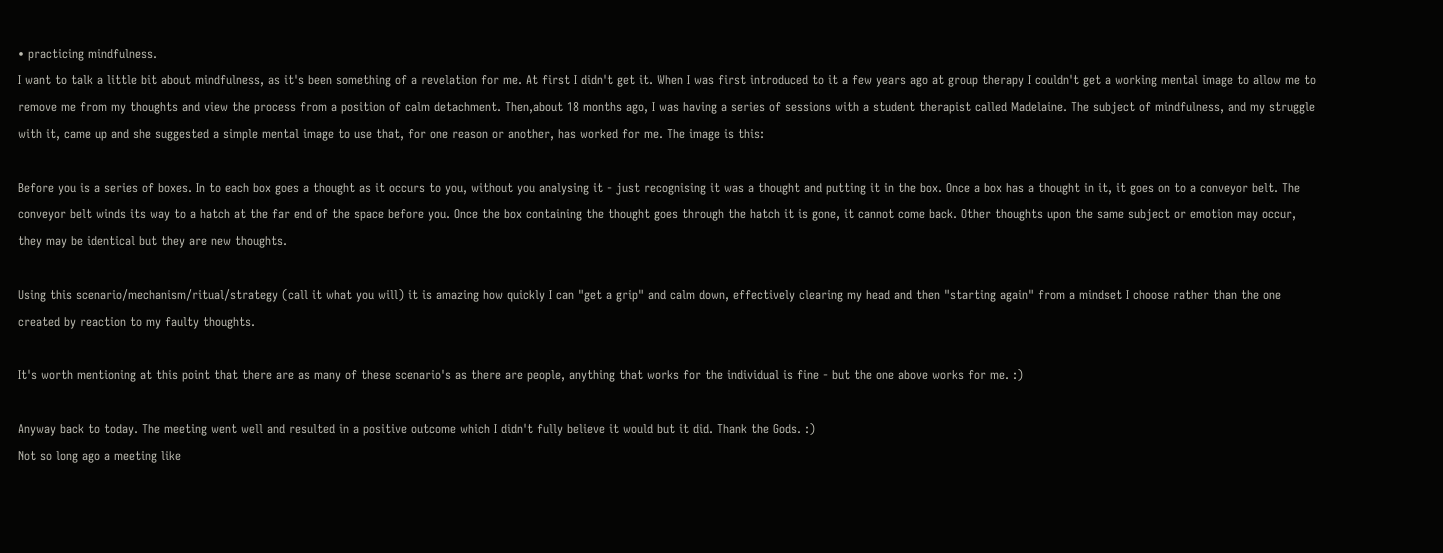• practicing mindfulness.
I want to talk a little bit about mindfulness, as it's been something of a revelation for me. At first I didn't get it. When I was first introduced to it a few years ago at group therapy I couldn't get a working mental image to allow me to remove me from my thoughts and view the process from a position of calm detachment. Then,about 18 months ago, I was having a series of sessions with a student therapist called Madelaine. The subject of mindfulness, and my struggle with it, came up and she suggested a simple mental image to use that, for one reason or another, has worked for me. The image is this:

Before you is a series of boxes. In to each box goes a thought as it occurs to you, without you analysing it - just recognising it was a thought and putting it in the box. Once a box has a thought in it, it goes on to a conveyor belt. The conveyor belt winds its way to a hatch at the far end of the space before you. Once the box containing the thought goes through the hatch it is gone, it cannot come back. Other thoughts upon the same subject or emotion may occur, they may be identical but they are new thoughts.

Using this scenario/mechanism/ritual/strategy (call it what you will) it is amazing how quickly I can "get a grip" and calm down, effectively clearing my head and then "starting again" from a mindset I choose rather than the one created by reaction to my faulty thoughts.

It's worth mentioning at this point that there are as many of these scenario's as there are people, anything that works for the individual is fine - but the one above works for me. :)

Anyway back to today. The meeting went well and resulted in a positive outcome which I didn't fully believe it would but it did. Thank the Gods. :)
Not so long ago a meeting like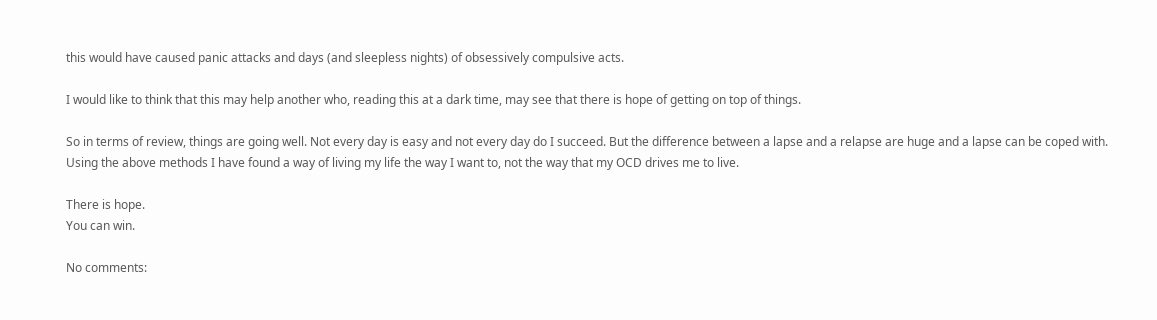this would have caused panic attacks and days (and sleepless nights) of obsessively compulsive acts.

I would like to think that this may help another who, reading this at a dark time, may see that there is hope of getting on top of things.

So in terms of review, things are going well. Not every day is easy and not every day do I succeed. But the difference between a lapse and a relapse are huge and a lapse can be coped with. Using the above methods I have found a way of living my life the way I want to, not the way that my OCD drives me to live.

There is hope.
You can win.

No comments: